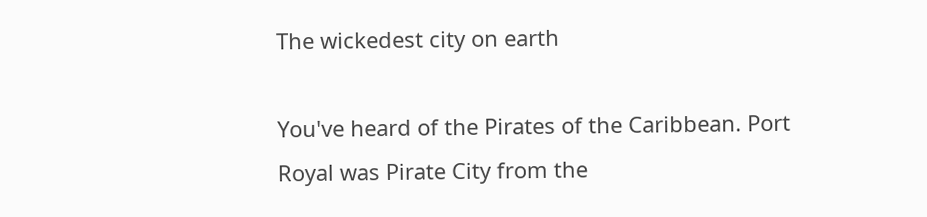The wickedest city on earth

You've heard of the Pirates of the Caribbean. Port Royal was Pirate City from the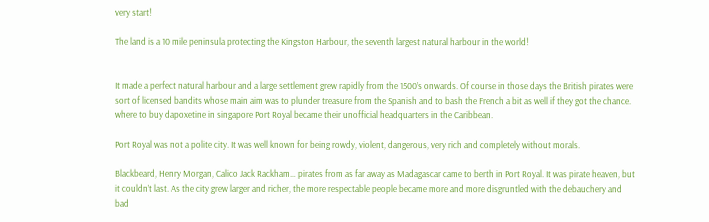very start!

The land is a 10 mile peninsula protecting the Kingston Harbour, the seventh largest natural harbour in the world!


It made a perfect natural harbour and a large settlement grew rapidly from the 1500’s onwards. Of course in those days the British pirates were sort of licensed bandits whose main aim was to plunder treasure from the Spanish and to bash the French a bit as well if they got the chance. where to buy dapoxetine in singapore Port Royal became their unofficial headquarters in the Caribbean.

Port Royal was not a polite city. It was well known for being rowdy, violent, dangerous, very rich and completely without morals.

Blackbeard, Henry Morgan, Calico Jack Rackham… pirates from as far away as Madagascar came to berth in Port Royal. It was pirate heaven, but it couldn’t last. As the city grew larger and richer, the more respectable people became more and more disgruntled with the debauchery and bad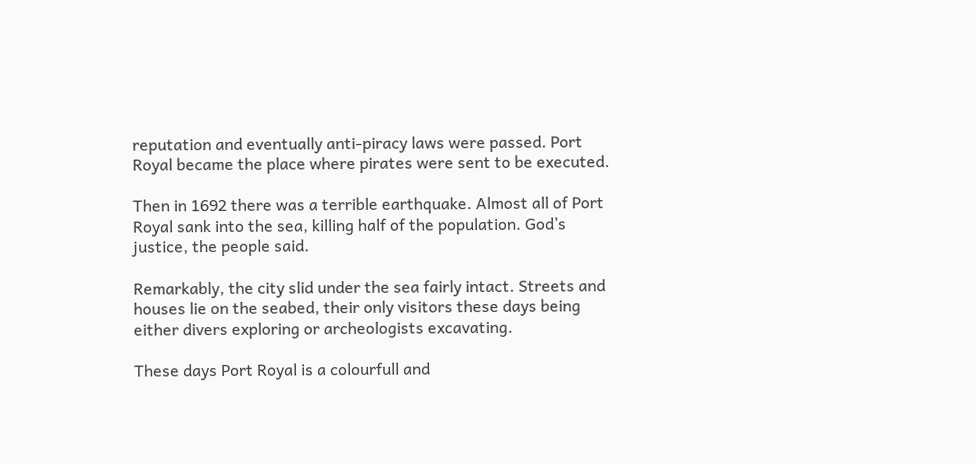reputation and eventually anti-piracy laws were passed. Port Royal became the place where pirates were sent to be executed.

Then in 1692 there was a terrible earthquake. Almost all of Port Royal sank into the sea, killing half of the population. God’s justice, the people said.

Remarkably, the city slid under the sea fairly intact. Streets and houses lie on the seabed, their only visitors these days being either divers exploring or archeologists excavating.

These days Port Royal is a colourfull and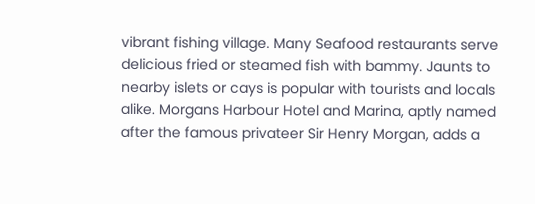vibrant fishing village. Many Seafood restaurants serve delicious fried or steamed fish with bammy. Jaunts to nearby islets or cays is popular with tourists and locals alike. Morgans Harbour Hotel and Marina, aptly named after the famous privateer Sir Henry Morgan, adds a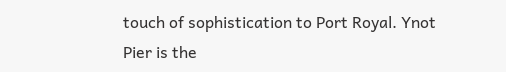touch of sophistication to Port Royal. Ynot Pier is the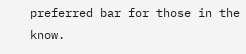preferred bar for those in the know.